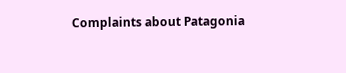Complaints about Patagonia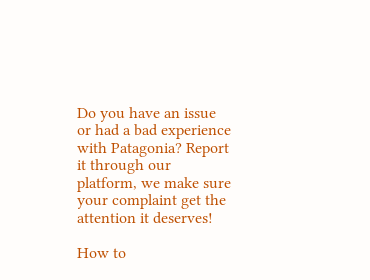Do you have an issue or had a bad experience with Patagonia? Report it through our platform, we make sure your complaint get the attention it deserves!

How to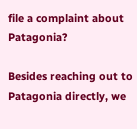file a complaint about Patagonia?

Besides reaching out to Patagonia directly, we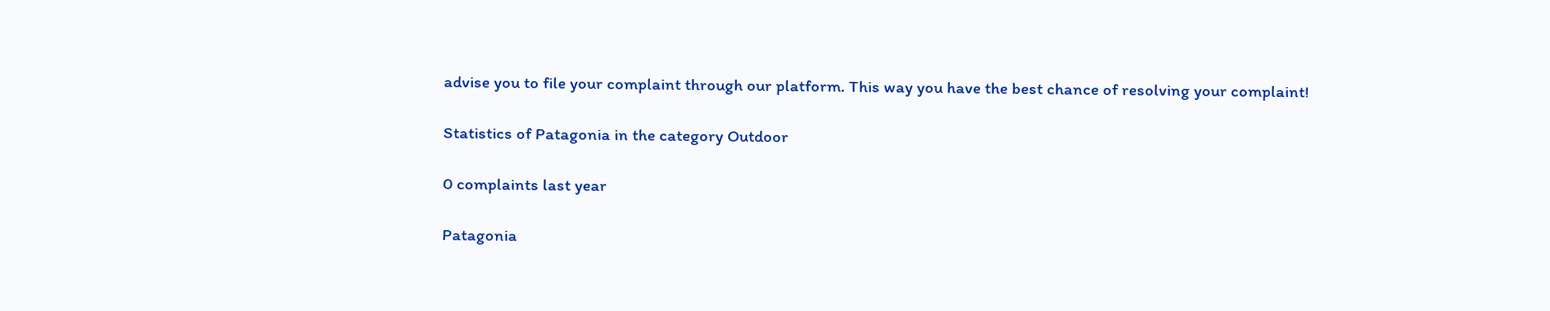advise you to file your complaint through our platform. This way you have the best chance of resolving your complaint!

Statistics of Patagonia in the category Outdoor

0 complaints last year

Patagonia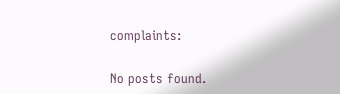complaints:

No posts found.